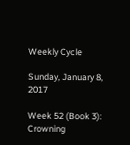Weekly Cycle

Sunday, January 8, 2017

Week 52 (Book 3): Crowning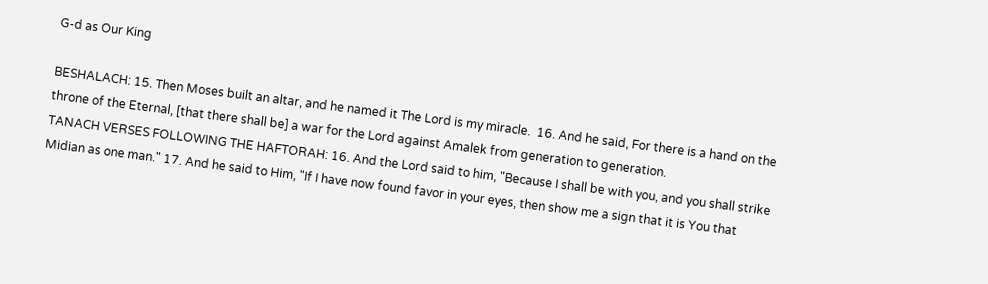G-d as Our King

BESHALACH: 15. Then Moses built an altar, and he named it The Lord is my miracle.  16. And he said, For there is a hand on the throne of the Eternal, [that there shall be] a war for the Lord against Amalek from generation to generation.
TANACH VERSES FOLLOWING THE HAFTORAH: 16. And the Lord said to him, "Because I shall be with you, and you shall strike Midian as one man." 17. And he said to Him, "If I have now found favor in your eyes, then show me a sign that it is You that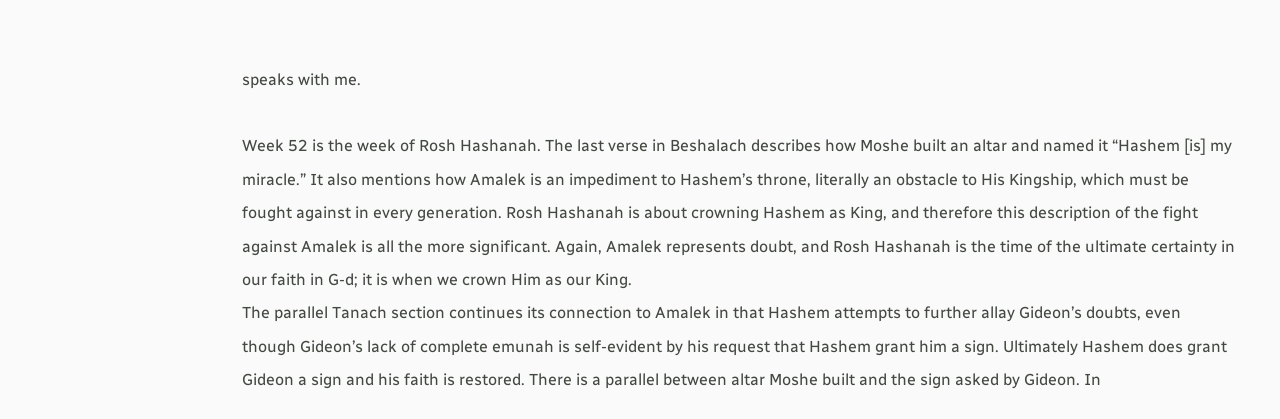speaks with me.

Week 52 is the week of Rosh Hashanah. The last verse in Beshalach describes how Moshe built an altar and named it “Hashem [is] my miracle.” It also mentions how Amalek is an impediment to Hashem’s throne, literally an obstacle to His Kingship, which must be fought against in every generation. Rosh Hashanah is about crowning Hashem as King, and therefore this description of the fight against Amalek is all the more significant. Again, Amalek represents doubt, and Rosh Hashanah is the time of the ultimate certainty in our faith in G-d; it is when we crown Him as our King.
The parallel Tanach section continues its connection to Amalek in that Hashem attempts to further allay Gideon’s doubts, even though Gideon’s lack of complete emunah is self-evident by his request that Hashem grant him a sign. Ultimately Hashem does grant Gideon a sign and his faith is restored. There is a parallel between altar Moshe built and the sign asked by Gideon. In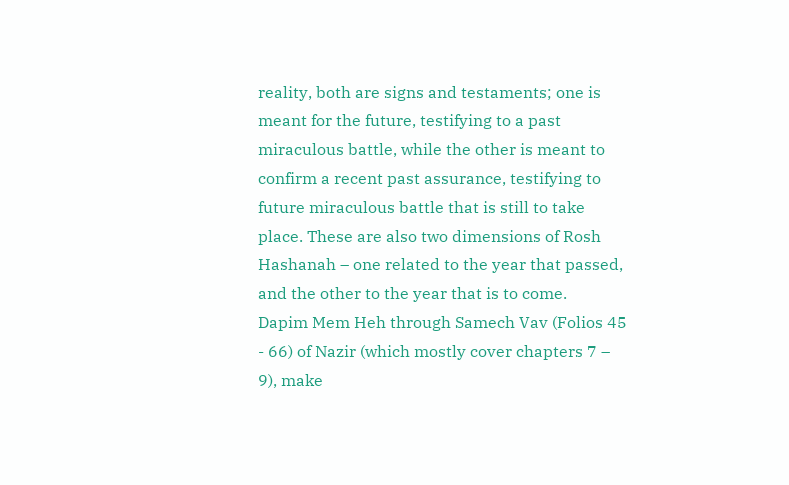reality, both are signs and testaments; one is meant for the future, testifying to a past miraculous battle, while the other is meant to confirm a recent past assurance, testifying to future miraculous battle that is still to take place. These are also two dimensions of Rosh Hashanah – one related to the year that passed, and the other to the year that is to come.
Dapim Mem Heh through Samech Vav (Folios 45 - 66) of Nazir (which mostly cover chapters 7 – 9), make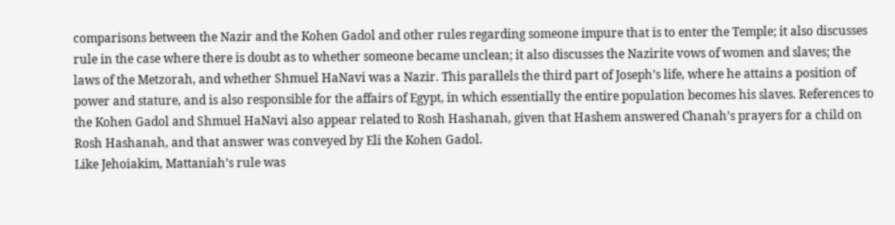comparisons between the Nazir and the Kohen Gadol and other rules regarding someone impure that is to enter the Temple; it also discusses rule in the case where there is doubt as to whether someone became unclean; it also discusses the Nazirite vows of women and slaves; the laws of the Metzorah, and whether Shmuel HaNavi was a Nazir. This parallels the third part of Joseph’s life, where he attains a position of power and stature, and is also responsible for the affairs of Egypt, in which essentially the entire population becomes his slaves. References to the Kohen Gadol and Shmuel HaNavi also appear related to Rosh Hashanah, given that Hashem answered Chanah’s prayers for a child on Rosh Hashanah, and that answer was conveyed by Eli the Kohen Gadol.
Like Jehoiakim, Mattaniah’s rule was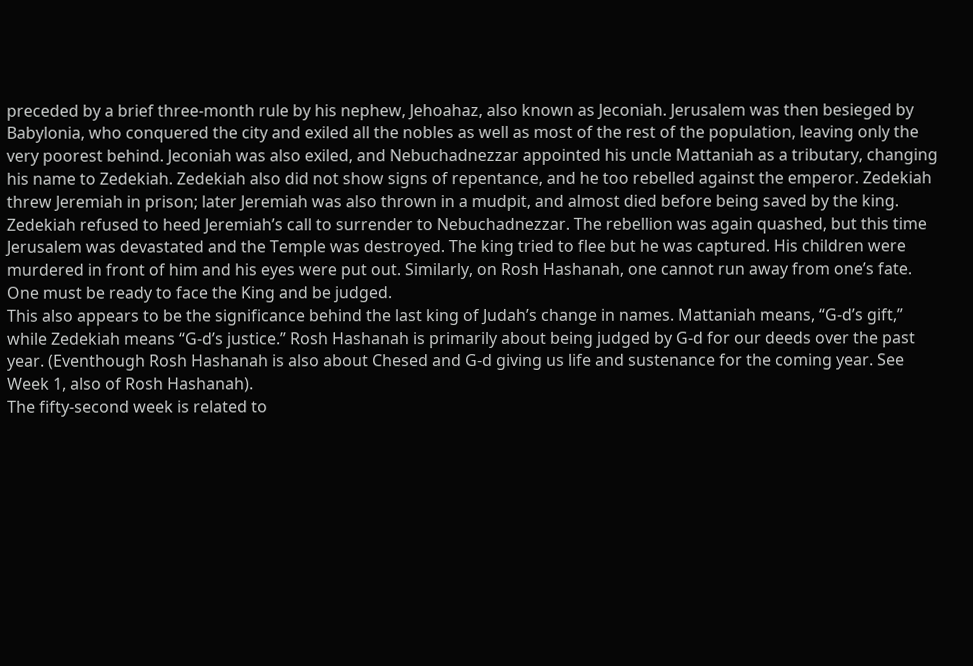preceded by a brief three-month rule by his nephew, Jehoahaz, also known as Jeconiah. Jerusalem was then besieged by Babylonia, who conquered the city and exiled all the nobles as well as most of the rest of the population, leaving only the very poorest behind. Jeconiah was also exiled, and Nebuchadnezzar appointed his uncle Mattaniah as a tributary, changing his name to Zedekiah. Zedekiah also did not show signs of repentance, and he too rebelled against the emperor. Zedekiah threw Jeremiah in prison; later Jeremiah was also thrown in a mudpit, and almost died before being saved by the king. Zedekiah refused to heed Jeremiah’s call to surrender to Nebuchadnezzar. The rebellion was again quashed, but this time Jerusalem was devastated and the Temple was destroyed. The king tried to flee but he was captured. His children were murdered in front of him and his eyes were put out. Similarly, on Rosh Hashanah, one cannot run away from one’s fate. One must be ready to face the King and be judged.
This also appears to be the significance behind the last king of Judah’s change in names. Mattaniah means, “G-d’s gift,” while Zedekiah means “G-d’s justice.” Rosh Hashanah is primarily about being judged by G-d for our deeds over the past year. (Eventhough Rosh Hashanah is also about Chesed and G-d giving us life and sustenance for the coming year. See Week 1, also of Rosh Hashanah).
The fifty-second week is related to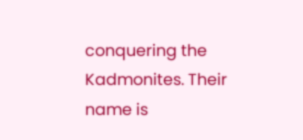conquering the Kadmonites. Their name is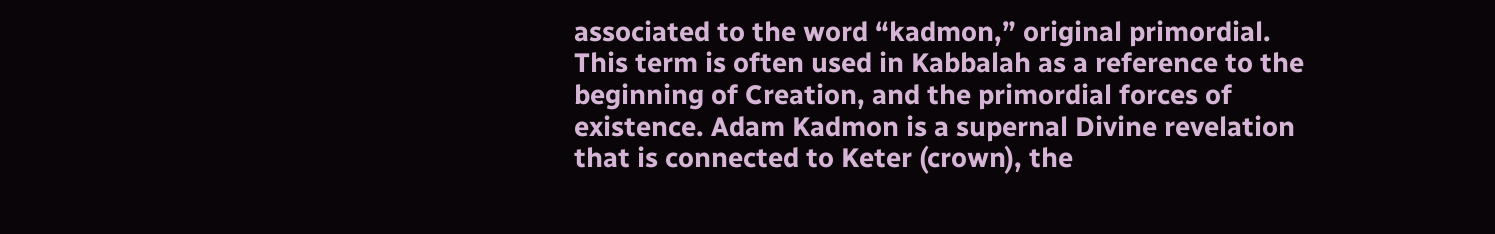associated to the word “kadmon,” original primordial. This term is often used in Kabbalah as a reference to the beginning of Creation, and the primordial forces of existence. Adam Kadmon is a supernal Divine revelation that is connected to Keter (crown), the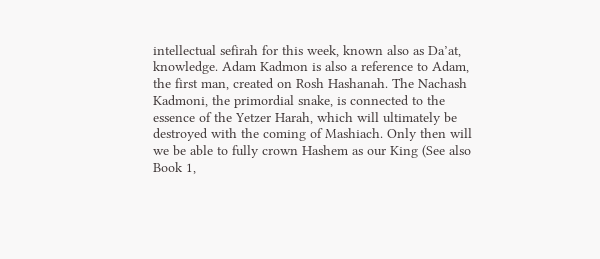intellectual sefirah for this week, known also as Da’at, knowledge. Adam Kadmon is also a reference to Adam, the first man, created on Rosh Hashanah. The Nachash Kadmoni, the primordial snake, is connected to the essence of the Yetzer Harah, which will ultimately be destroyed with the coming of Mashiach. Only then will we be able to fully crown Hashem as our King (See also Book 1,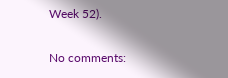Week 52).

No comments: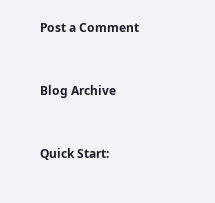Post a Comment


Blog Archive


Quick Start: